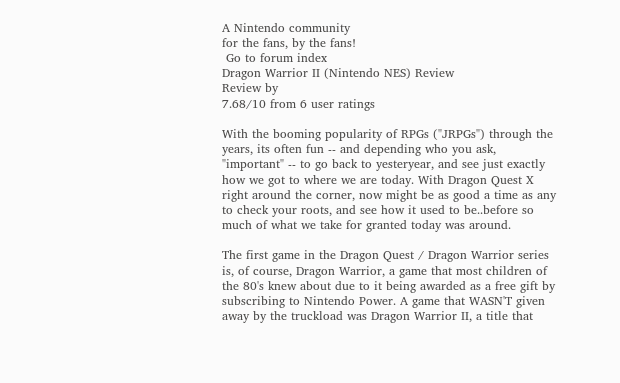A Nintendo community
for the fans, by the fans!
 Go to forum index
Dragon Warrior II (Nintendo NES) Review
Review by
7.68/10 from 6 user ratings

With the booming popularity of RPGs ("JRPGs") through the years, its often fun -- and depending who you ask, "important" -- to go back to yesteryear, and see just exactly how we got to where we are today. With Dragon Quest X right around the corner, now might be as good a time as any to check your roots, and see how it used to be..before so much of what we take for granted today was around.

The first game in the Dragon Quest / Dragon Warrior series is, of course, Dragon Warrior, a game that most children of the 80's knew about due to it being awarded as a free gift by subscribing to Nintendo Power. A game that WASN'T given away by the truckload was Dragon Warrior II, a title that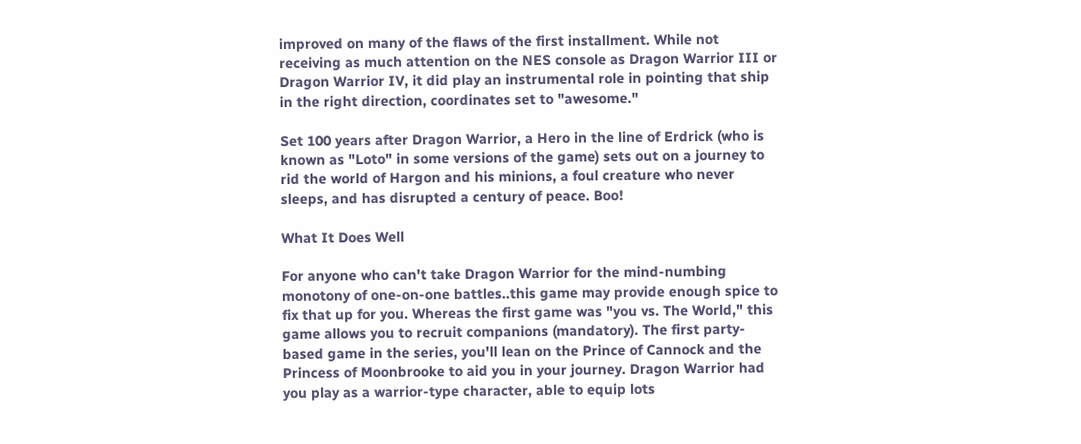improved on many of the flaws of the first installment. While not receiving as much attention on the NES console as Dragon Warrior III or Dragon Warrior IV, it did play an instrumental role in pointing that ship in the right direction, coordinates set to "awesome."

Set 100 years after Dragon Warrior, a Hero in the line of Erdrick (who is known as "Loto" in some versions of the game) sets out on a journey to rid the world of Hargon and his minions, a foul creature who never sleeps, and has disrupted a century of peace. Boo!

What It Does Well

For anyone who can't take Dragon Warrior for the mind-numbing monotony of one-on-one battles..this game may provide enough spice to fix that up for you. Whereas the first game was "you vs. The World," this game allows you to recruit companions (mandatory). The first party-based game in the series, you'll lean on the Prince of Cannock and the Princess of Moonbrooke to aid you in your journey. Dragon Warrior had you play as a warrior-type character, able to equip lots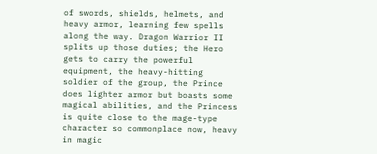of swords, shields, helmets, and heavy armor, learning few spells along the way. Dragon Warrior II splits up those duties; the Hero gets to carry the powerful equipment, the heavy-hitting soldier of the group, the Prince does lighter armor but boasts some magical abilities, and the Princess is quite close to the mage-type character so commonplace now, heavy in magic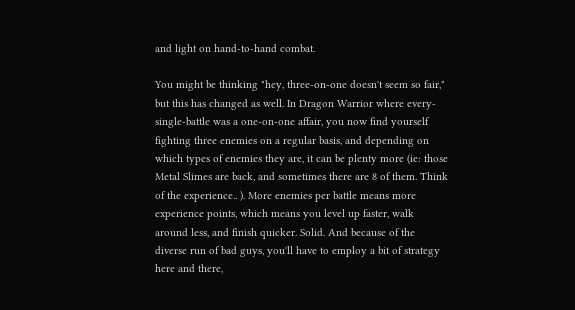and light on hand-to-hand combat.

You might be thinking "hey, three-on-one doesn't seem so fair," but this has changed as well. In Dragon Warrior where every-single-battle was a one-on-one affair, you now find yourself fighting three enemies on a regular basis, and depending on which types of enemies they are, it can be plenty more (ie: those Metal Slimes are back, and sometimes there are 8 of them. Think of the experience.. ). More enemies per battle means more experience points, which means you level up faster, walk around less, and finish quicker. Solid. And because of the diverse run of bad guys, you'll have to employ a bit of strategy here and there,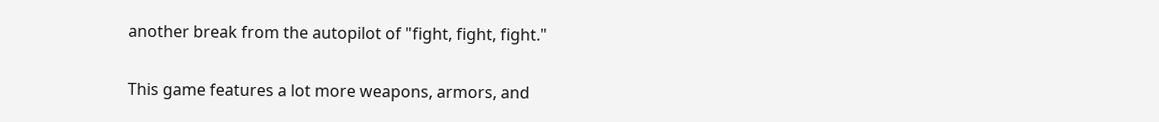another break from the autopilot of "fight, fight, fight."

This game features a lot more weapons, armors, and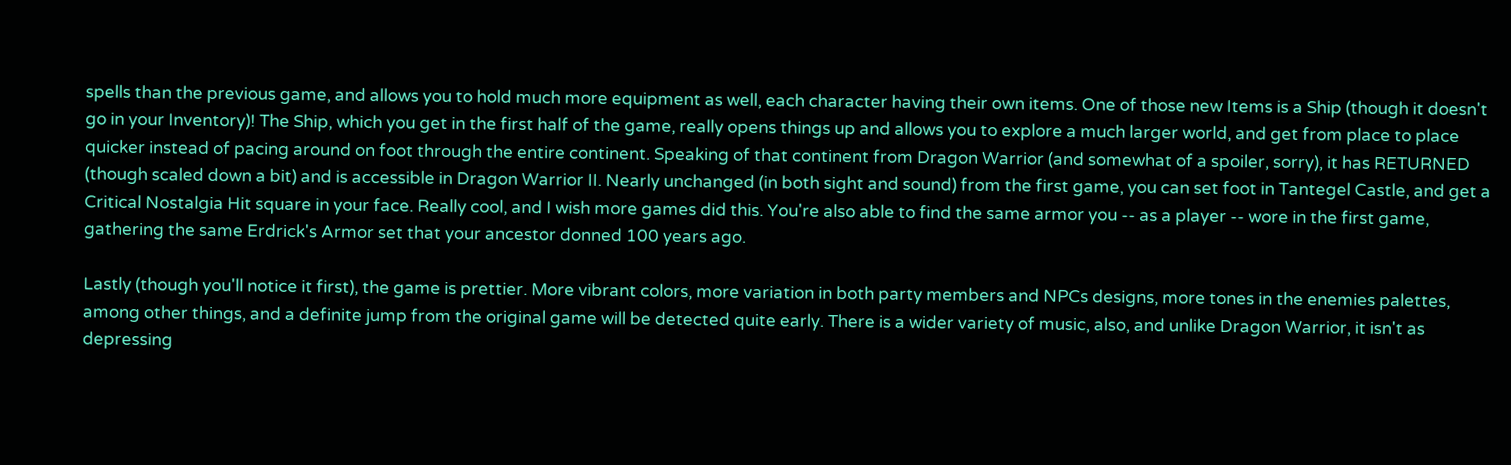spells than the previous game, and allows you to hold much more equipment as well, each character having their own items. One of those new Items is a Ship (though it doesn't go in your Inventory)! The Ship, which you get in the first half of the game, really opens things up and allows you to explore a much larger world, and get from place to place quicker instead of pacing around on foot through the entire continent. Speaking of that continent from Dragon Warrior (and somewhat of a spoiler, sorry), it has RETURNED (though scaled down a bit) and is accessible in Dragon Warrior II. Nearly unchanged (in both sight and sound) from the first game, you can set foot in Tantegel Castle, and get a Critical Nostalgia Hit square in your face. Really cool, and I wish more games did this. You're also able to find the same armor you -- as a player -- wore in the first game, gathering the same Erdrick's Armor set that your ancestor donned 100 years ago.

Lastly (though you'll notice it first), the game is prettier. More vibrant colors, more variation in both party members and NPCs designs, more tones in the enemies palettes, among other things, and a definite jump from the original game will be detected quite early. There is a wider variety of music, also, and unlike Dragon Warrior, it isn't as depressing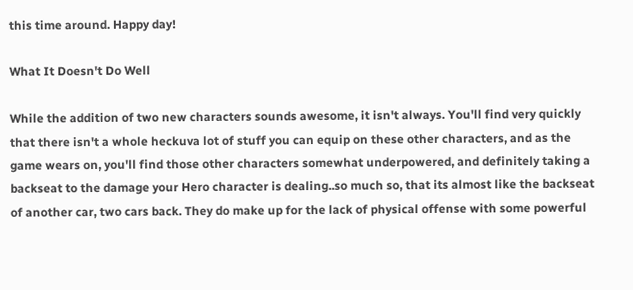this time around. Happy day!

What It Doesn't Do Well

While the addition of two new characters sounds awesome, it isn't always. You'll find very quickly that there isn't a whole heckuva lot of stuff you can equip on these other characters, and as the game wears on, you'll find those other characters somewhat underpowered, and definitely taking a backseat to the damage your Hero character is dealing..so much so, that its almost like the backseat of another car, two cars back. They do make up for the lack of physical offense with some powerful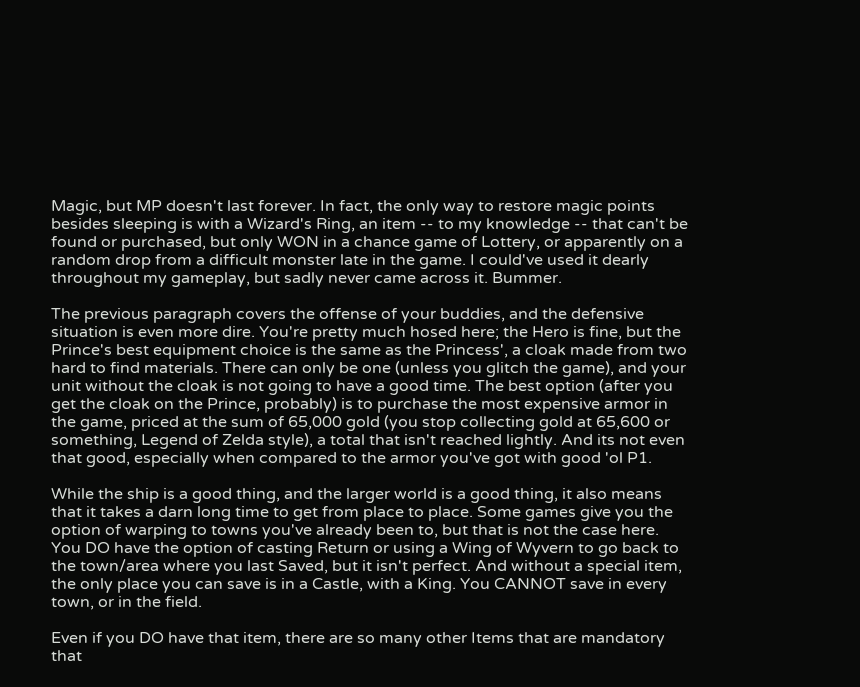Magic, but MP doesn't last forever. In fact, the only way to restore magic points besides sleeping is with a Wizard's Ring, an item -- to my knowledge -- that can't be found or purchased, but only WON in a chance game of Lottery, or apparently on a random drop from a difficult monster late in the game. I could've used it dearly throughout my gameplay, but sadly never came across it. Bummer.

The previous paragraph covers the offense of your buddies, and the defensive situation is even more dire. You're pretty much hosed here; the Hero is fine, but the Prince's best equipment choice is the same as the Princess', a cloak made from two hard to find materials. There can only be one (unless you glitch the game), and your unit without the cloak is not going to have a good time. The best option (after you get the cloak on the Prince, probably) is to purchase the most expensive armor in the game, priced at the sum of 65,000 gold (you stop collecting gold at 65,600 or something, Legend of Zelda style), a total that isn't reached lightly. And its not even that good, especially when compared to the armor you've got with good 'ol P1.

While the ship is a good thing, and the larger world is a good thing, it also means that it takes a darn long time to get from place to place. Some games give you the option of warping to towns you've already been to, but that is not the case here. You DO have the option of casting Return or using a Wing of Wyvern to go back to the town/area where you last Saved, but it isn't perfect. And without a special item, the only place you can save is in a Castle, with a King. You CANNOT save in every town, or in the field.

Even if you DO have that item, there are so many other Items that are mandatory that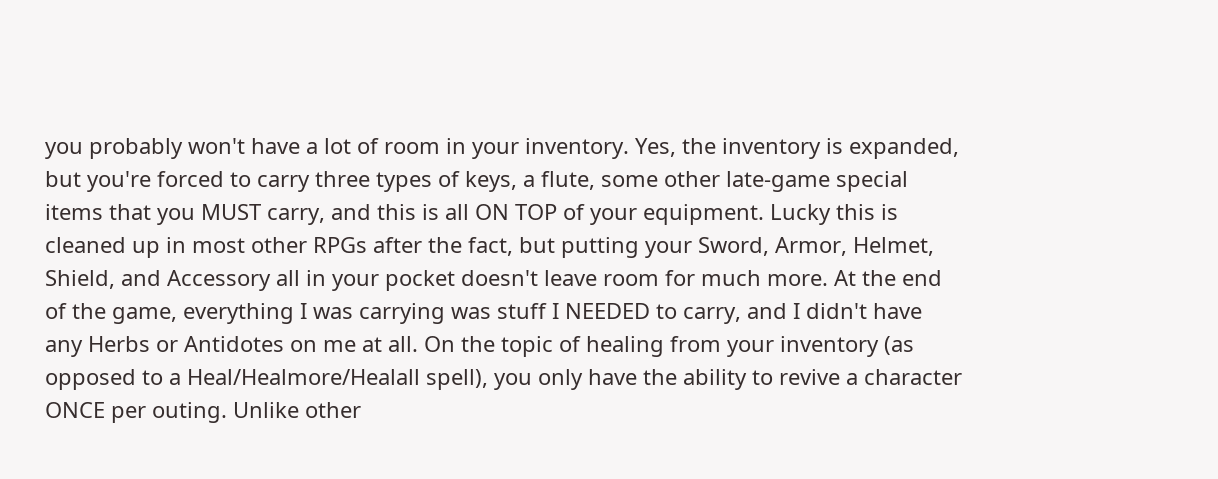you probably won't have a lot of room in your inventory. Yes, the inventory is expanded, but you're forced to carry three types of keys, a flute, some other late-game special items that you MUST carry, and this is all ON TOP of your equipment. Lucky this is cleaned up in most other RPGs after the fact, but putting your Sword, Armor, Helmet, Shield, and Accessory all in your pocket doesn't leave room for much more. At the end of the game, everything I was carrying was stuff I NEEDED to carry, and I didn't have any Herbs or Antidotes on me at all. On the topic of healing from your inventory (as opposed to a Heal/Healmore/Healall spell), you only have the ability to revive a character ONCE per outing. Unlike other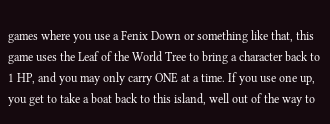games where you use a Fenix Down or something like that, this game uses the Leaf of the World Tree to bring a character back to 1 HP, and you may only carry ONE at a time. If you use one up, you get to take a boat back to this island, well out of the way to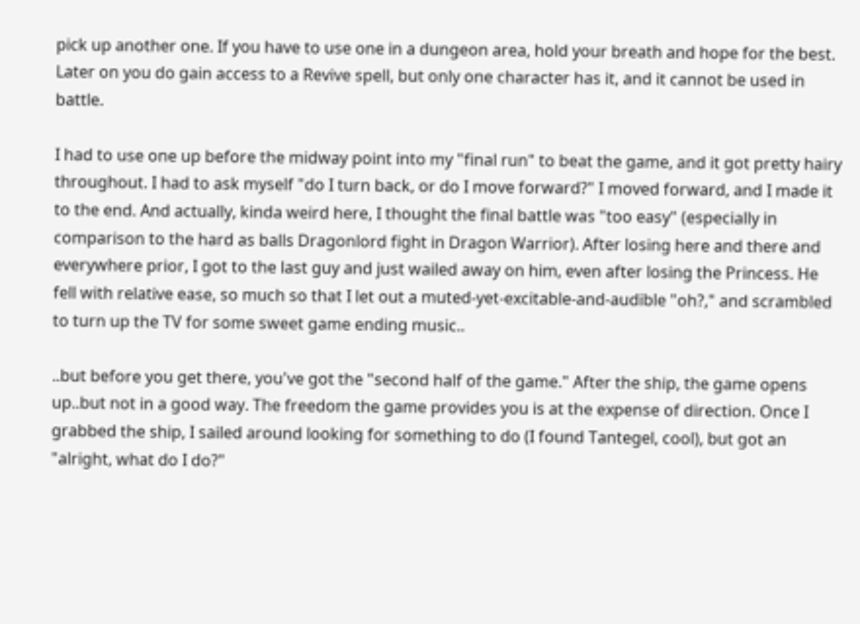pick up another one. If you have to use one in a dungeon area, hold your breath and hope for the best. Later on you do gain access to a Revive spell, but only one character has it, and it cannot be used in battle.

I had to use one up before the midway point into my "final run" to beat the game, and it got pretty hairy throughout. I had to ask myself "do I turn back, or do I move forward?" I moved forward, and I made it to the end. And actually, kinda weird here, I thought the final battle was "too easy" (especially in comparison to the hard as balls Dragonlord fight in Dragon Warrior). After losing here and there and everywhere prior, I got to the last guy and just wailed away on him, even after losing the Princess. He fell with relative ease, so much so that I let out a muted-yet-excitable-and-audible "oh?," and scrambled to turn up the TV for some sweet game ending music..

..but before you get there, you've got the "second half of the game." After the ship, the game opens up..but not in a good way. The freedom the game provides you is at the expense of direction. Once I grabbed the ship, I sailed around looking for something to do (I found Tantegel, cool), but got an "alright, what do I do?"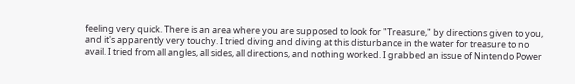feeling very quick. There is an area where you are supposed to look for "Treasure," by directions given to you, and it's apparently very touchy. I tried diving and diving at this disturbance in the water for treasure to no avail. I tried from all angles, all sides, all directions, and nothing worked. I grabbed an issue of Nintendo Power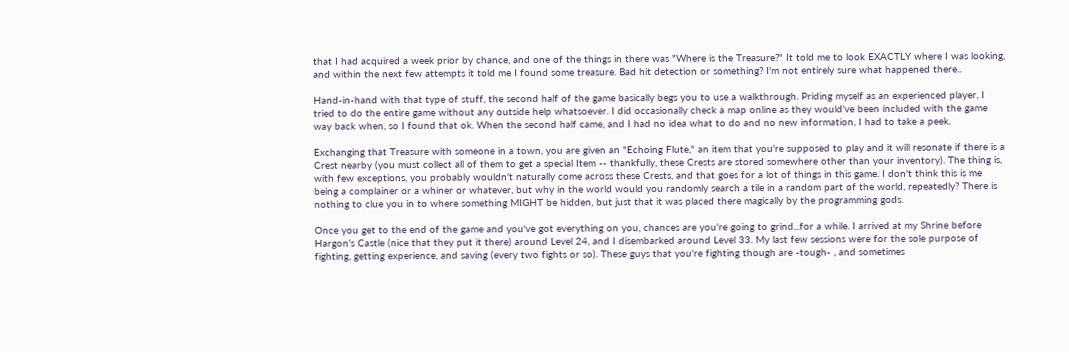that I had acquired a week prior by chance, and one of the things in there was "Where is the Treasure?" It told me to look EXACTLY where I was looking, and within the next few attempts it told me I found some treasure. Bad hit detection or something? I'm not entirely sure what happened there..

Hand-in-hand with that type of stuff, the second half of the game basically begs you to use a walkthrough. Priding myself as an experienced player, I tried to do the entire game without any outside help whatsoever. I did occasionally check a map online as they would've been included with the game way back when, so I found that ok. When the second half came, and I had no idea what to do and no new information, I had to take a peek.

Exchanging that Treasure with someone in a town, you are given an "Echoing Flute," an item that you're supposed to play and it will resonate if there is a Crest nearby (you must collect all of them to get a special Item -- thankfully, these Crests are stored somewhere other than your inventory). The thing is, with few exceptions, you probably wouldn't naturally come across these Crests, and that goes for a lot of things in this game. I don't think this is me being a complainer or a whiner or whatever, but why in the world would you randomly search a tile in a random part of the world, repeatedly? There is nothing to clue you in to where something MIGHT be hidden, but just that it was placed there magically by the programming gods.

Once you get to the end of the game and you've got everything on you, chances are you're going to grind...for a while. I arrived at my Shrine before Hargon's Castle (nice that they put it there) around Level 24, and I disembarked around Level 33. My last few sessions were for the sole purpose of fighting, getting experience, and saving (every two fights or so). These guys that you're fighting though are -tough- , and sometimes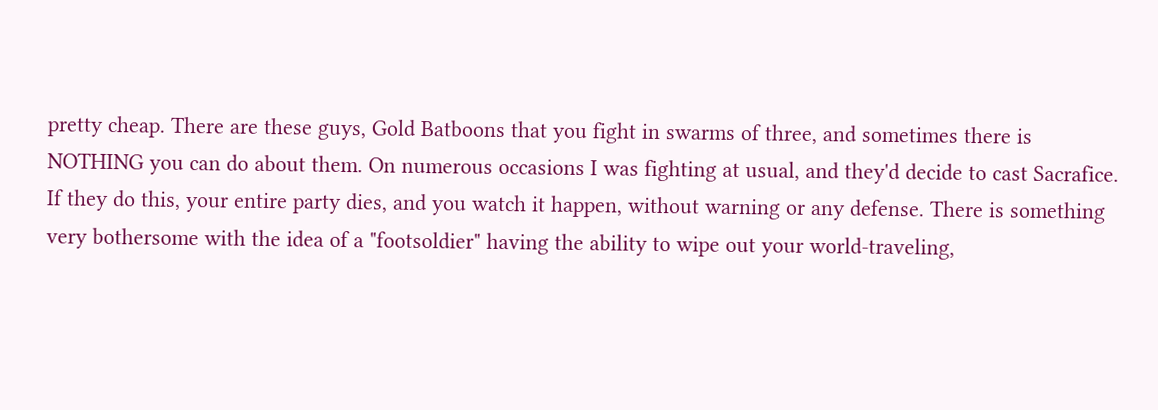pretty cheap. There are these guys, Gold Batboons that you fight in swarms of three, and sometimes there is NOTHING you can do about them. On numerous occasions I was fighting at usual, and they'd decide to cast Sacrafice. If they do this, your entire party dies, and you watch it happen, without warning or any defense. There is something very bothersome with the idea of a "footsoldier" having the ability to wipe out your world-traveling,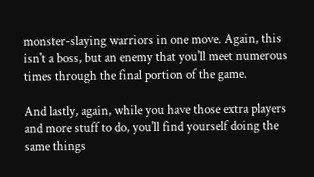monster-slaying warriors in one move. Again, this isn't a boss, but an enemy that you'll meet numerous times through the final portion of the game.

And lastly, again, while you have those extra players and more stuff to do, you'll find yourself doing the same things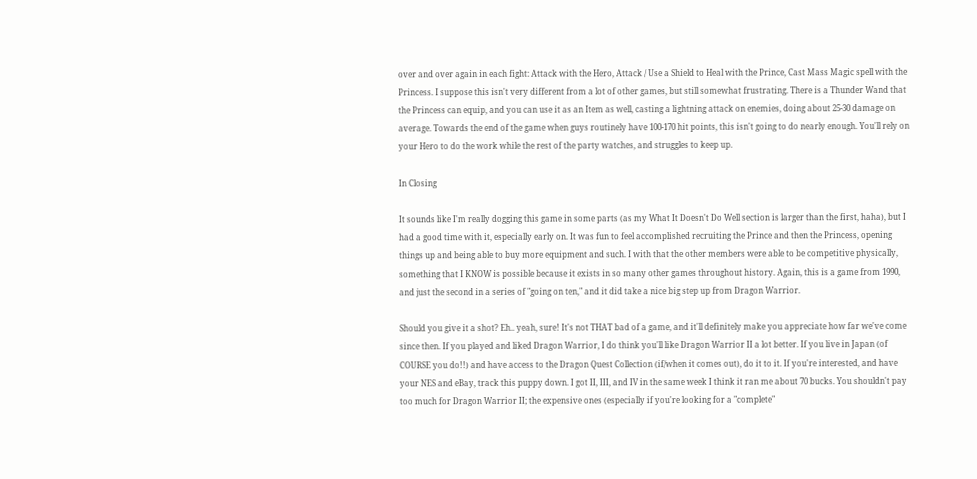over and over again in each fight: Attack with the Hero, Attack / Use a Shield to Heal with the Prince, Cast Mass Magic spell with the Princess. I suppose this isn't very different from a lot of other games, but still somewhat frustrating. There is a Thunder Wand that the Princess can equip, and you can use it as an Item as well, casting a lightning attack on enemies, doing about 25-30 damage on average. Towards the end of the game when guys routinely have 100-170 hit points, this isn't going to do nearly enough. You'll rely on your Hero to do the work while the rest of the party watches, and struggles to keep up.

In Closing

It sounds like I'm really dogging this game in some parts (as my What It Doesn't Do Well section is larger than the first, haha), but I had a good time with it, especially early on. It was fun to feel accomplished recruiting the Prince and then the Princess, opening things up and being able to buy more equipment and such. I with that the other members were able to be competitive physically, something that I KNOW is possible because it exists in so many other games throughout history. Again, this is a game from 1990, and just the second in a series of "going on ten," and it did take a nice big step up from Dragon Warrior.

Should you give it a shot? Eh.. yeah, sure! It's not THAT bad of a game, and it'll definitely make you appreciate how far we've come since then. If you played and liked Dragon Warrior, I do think you'll like Dragon Warrior II a lot better. If you live in Japan (of COURSE you do!!) and have access to the Dragon Quest Collection (if/when it comes out), do it to it. If you're interested, and have your NES and eBay, track this puppy down. I got II, III, and IV in the same week I think it ran me about 70 bucks. You shouldn't pay too much for Dragon Warrior II; the expensive ones (especially if you're looking for a "complete"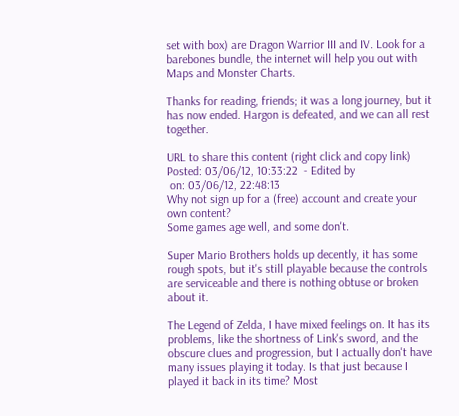set with box) are Dragon Warrior III and IV. Look for a barebones bundle, the internet will help you out with Maps and Monster Charts.

Thanks for reading, friends; it was a long journey, but it has now ended. Hargon is defeated, and we can all rest together.

URL to share this content (right click and copy link)
Posted: 03/06/12, 10:33:22  - Edited by
 on: 03/06/12, 22:48:13
Why not sign up for a (free) account and create your own content?
Some games age well, and some don't.

Super Mario Brothers holds up decently, it has some rough spots, but it's still playable because the controls are serviceable and there is nothing obtuse or broken about it.

The Legend of Zelda, I have mixed feelings on. It has its problems, like the shortness of Link's sword, and the obscure clues and progression, but I actually don't have many issues playing it today. Is that just because I played it back in its time? Most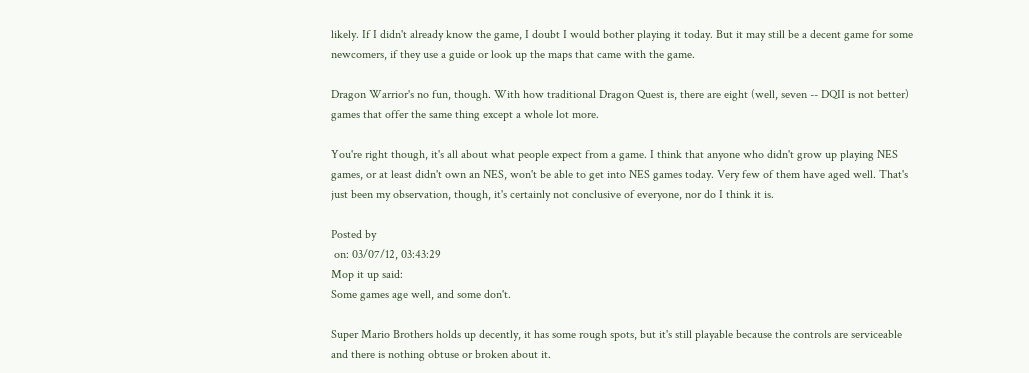likely. If I didn't already know the game, I doubt I would bother playing it today. But it may still be a decent game for some newcomers, if they use a guide or look up the maps that came with the game.

Dragon Warrior's no fun, though. With how traditional Dragon Quest is, there are eight (well, seven -- DQII is not better) games that offer the same thing except a whole lot more.

You're right though, it's all about what people expect from a game. I think that anyone who didn't grow up playing NES games, or at least didn't own an NES, won't be able to get into NES games today. Very few of them have aged well. That's just been my observation, though, it's certainly not conclusive of everyone, nor do I think it is.

Posted by
 on: 03/07/12, 03:43:29
Mop it up said:
Some games age well, and some don't.

Super Mario Brothers holds up decently, it has some rough spots, but it's still playable because the controls are serviceable and there is nothing obtuse or broken about it.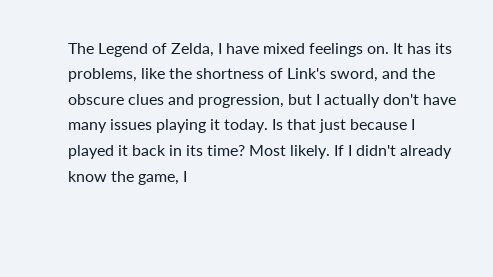The Legend of Zelda, I have mixed feelings on. It has its problems, like the shortness of Link's sword, and the obscure clues and progression, but I actually don't have many issues playing it today. Is that just because I played it back in its time? Most likely. If I didn't already know the game, I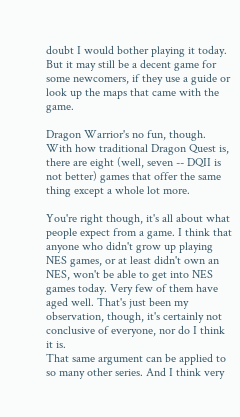doubt I would bother playing it today. But it may still be a decent game for some newcomers, if they use a guide or look up the maps that came with the game.

Dragon Warrior's no fun, though. With how traditional Dragon Quest is, there are eight (well, seven -- DQII is not better) games that offer the same thing except a whole lot more.

You're right though, it's all about what people expect from a game. I think that anyone who didn't grow up playing NES games, or at least didn't own an NES, won't be able to get into NES games today. Very few of them have aged well. That's just been my observation, though, it's certainly not conclusive of everyone, nor do I think it is.
That same argument can be applied to so many other series. And I think very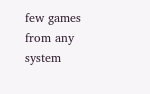few games from any system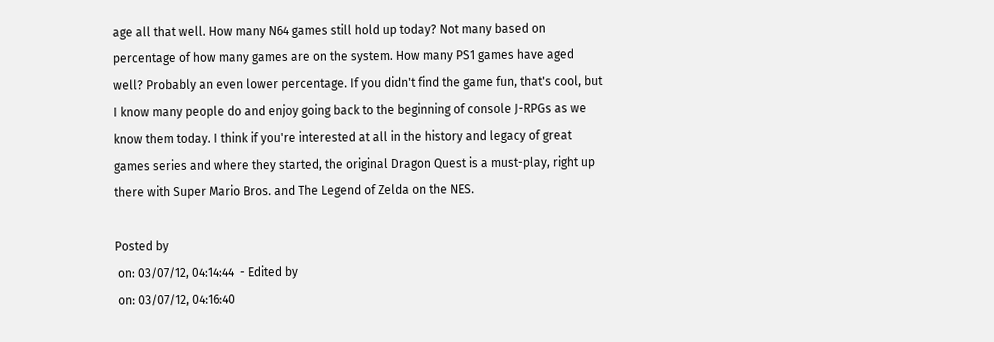age all that well. How many N64 games still hold up today? Not many based on percentage of how many games are on the system. How many PS1 games have aged well? Probably an even lower percentage. If you didn't find the game fun, that's cool, but I know many people do and enjoy going back to the beginning of console J-RPGs as we know them today. I think if you're interested at all in the history and legacy of great games series and where they started, the original Dragon Quest is a must-play, right up there with Super Mario Bros. and The Legend of Zelda on the NES.

Posted by
 on: 03/07/12, 04:14:44  - Edited by
 on: 03/07/12, 04:16:40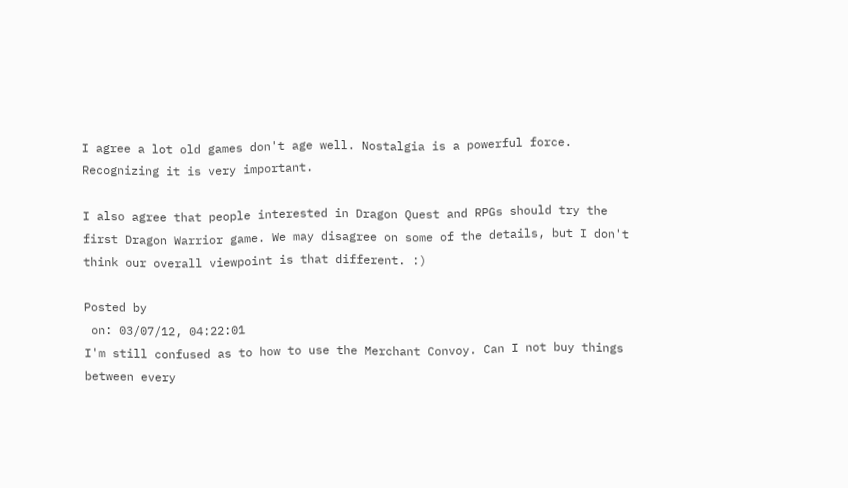I agree a lot old games don't age well. Nostalgia is a powerful force. Recognizing it is very important.

I also agree that people interested in Dragon Quest and RPGs should try the first Dragon Warrior game. We may disagree on some of the details, but I don't think our overall viewpoint is that different. :)

Posted by
 on: 03/07/12, 04:22:01
I'm still confused as to how to use the Merchant Convoy. Can I not buy things between every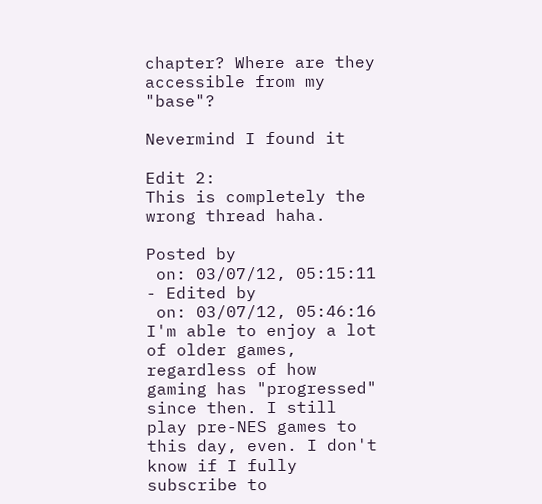chapter? Where are they accessible from my "base"?

Nevermind I found it

Edit 2:
This is completely the wrong thread haha.

Posted by
 on: 03/07/12, 05:15:11  - Edited by
 on: 03/07/12, 05:46:16
I'm able to enjoy a lot of older games, regardless of how gaming has "progressed" since then. I still play pre-NES games to this day, even. I don't know if I fully subscribe to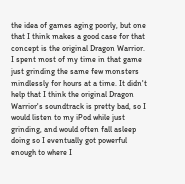the idea of games aging poorly, but one that I think makes a good case for that concept is the original Dragon Warrior. I spent most of my time in that game just grinding the same few monsters mindlessly for hours at a time. It didn't help that I think the original Dragon Warrior's soundtrack is pretty bad, so I would listen to my iPod while just grinding, and would often fall asleep doing so I eventually got powerful enough to where I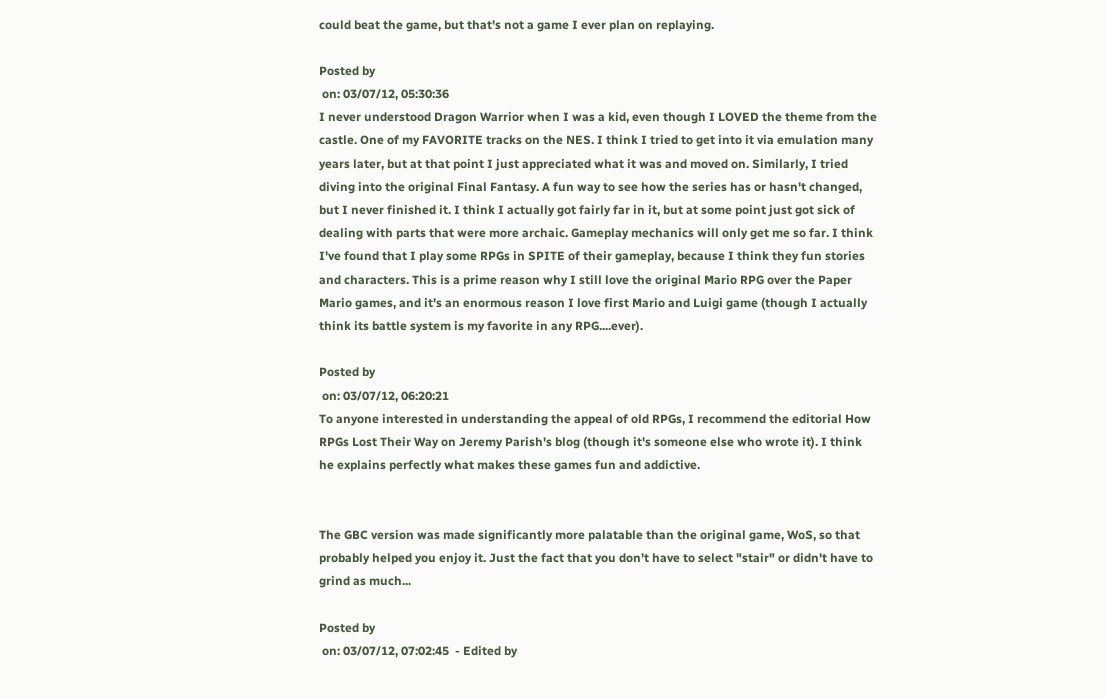could beat the game, but that's not a game I ever plan on replaying.

Posted by
 on: 03/07/12, 05:30:36
I never understood Dragon Warrior when I was a kid, even though I LOVED the theme from the castle. One of my FAVORITE tracks on the NES. I think I tried to get into it via emulation many years later, but at that point I just appreciated what it was and moved on. Similarly, I tried diving into the original Final Fantasy. A fun way to see how the series has or hasn't changed, but I never finished it. I think I actually got fairly far in it, but at some point just got sick of dealing with parts that were more archaic. Gameplay mechanics will only get me so far. I think I've found that I play some RPGs in SPITE of their gameplay, because I think they fun stories and characters. This is a prime reason why I still love the original Mario RPG over the Paper Mario games, and it's an enormous reason I love first Mario and Luigi game (though I actually think its battle system is my favorite in any RPG....ever).

Posted by
 on: 03/07/12, 06:20:21
To anyone interested in understanding the appeal of old RPGs, I recommend the editorial How RPGs Lost Their Way on Jeremy Parish's blog (though it's someone else who wrote it). I think he explains perfectly what makes these games fun and addictive.


The GBC version was made significantly more palatable than the original game, WoS, so that probably helped you enjoy it. Just the fact that you don't have to select "stair" or didn't have to grind as much...

Posted by
 on: 03/07/12, 07:02:45  - Edited by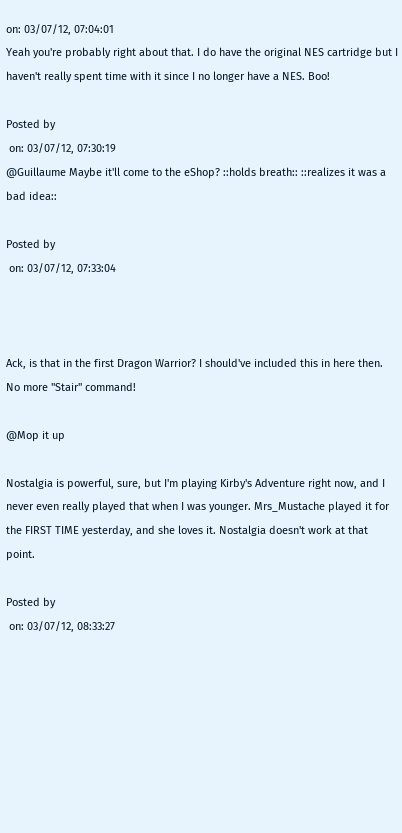on: 03/07/12, 07:04:01
Yeah you're probably right about that. I do have the original NES cartridge but I haven't really spent time with it since I no longer have a NES. Boo!

Posted by
 on: 03/07/12, 07:30:19
@Guillaume Maybe it'll come to the eShop? ::holds breath:: ::realizes it was a bad idea::

Posted by
 on: 03/07/12, 07:33:04



Ack, is that in the first Dragon Warrior? I should've included this in here then. No more "Stair" command!

@Mop it up

Nostalgia is powerful, sure, but I'm playing Kirby's Adventure right now, and I never even really played that when I was younger. Mrs_Mustache played it for the FIRST TIME yesterday, and she loves it. Nostalgia doesn't work at that point.

Posted by
 on: 03/07/12, 08:33:27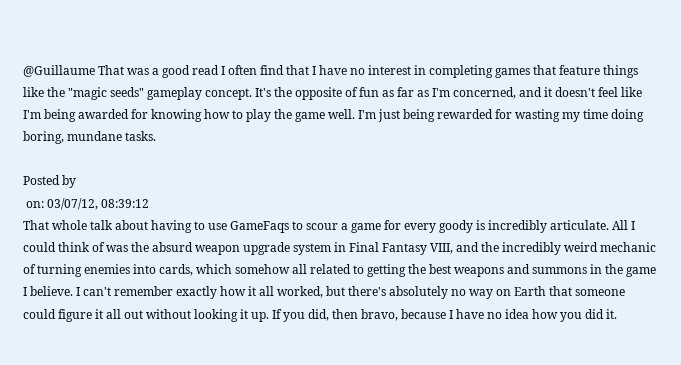@Guillaume That was a good read I often find that I have no interest in completing games that feature things like the "magic seeds" gameplay concept. It's the opposite of fun as far as I'm concerned, and it doesn't feel like I'm being awarded for knowing how to play the game well. I'm just being rewarded for wasting my time doing boring, mundane tasks.

Posted by
 on: 03/07/12, 08:39:12
That whole talk about having to use GameFaqs to scour a game for every goody is incredibly articulate. All I could think of was the absurd weapon upgrade system in Final Fantasy VIII, and the incredibly weird mechanic of turning enemies into cards, which somehow all related to getting the best weapons and summons in the game I believe. I can't remember exactly how it all worked, but there's absolutely no way on Earth that someone could figure it all out without looking it up. If you did, then bravo, because I have no idea how you did it.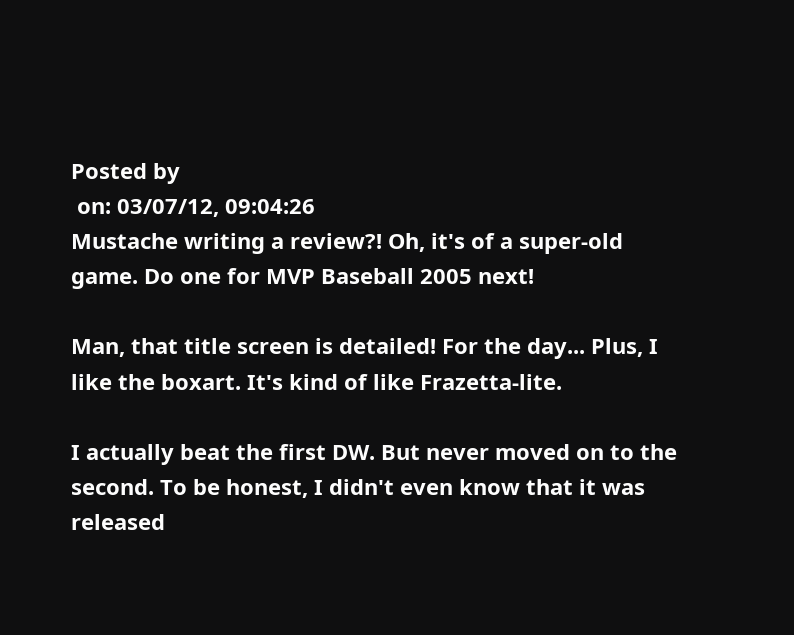Posted by
 on: 03/07/12, 09:04:26
Mustache writing a review?! Oh, it's of a super-old game. Do one for MVP Baseball 2005 next!

Man, that title screen is detailed! For the day... Plus, I like the boxart. It's kind of like Frazetta-lite.

I actually beat the first DW. But never moved on to the second. To be honest, I didn't even know that it was released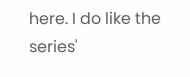here. I do like the series'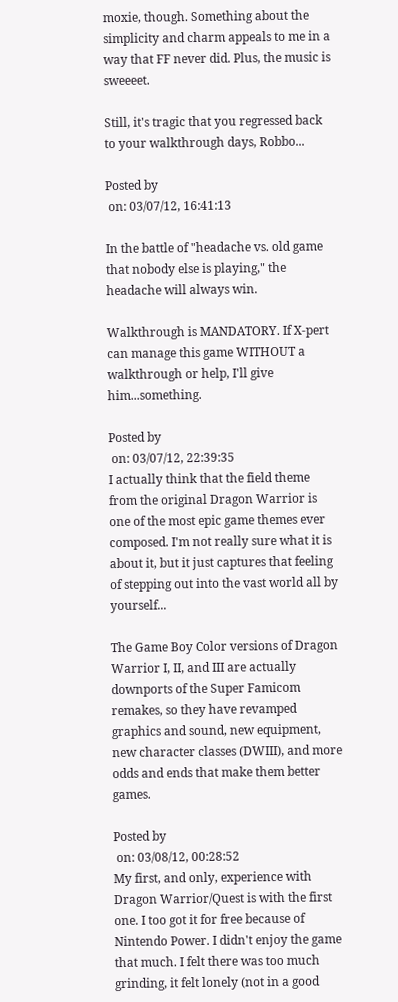moxie, though. Something about the simplicity and charm appeals to me in a way that FF never did. Plus, the music is sweeeet.

Still, it's tragic that you regressed back to your walkthrough days, Robbo...

Posted by
 on: 03/07/12, 16:41:13

In the battle of "headache vs. old game that nobody else is playing," the headache will always win.

Walkthrough is MANDATORY. If X-pert can manage this game WITHOUT a walkthrough or help, I'll give him...something.

Posted by
 on: 03/07/12, 22:39:35
I actually think that the field theme from the original Dragon Warrior is one of the most epic game themes ever composed. I'm not really sure what it is about it, but it just captures that feeling of stepping out into the vast world all by yourself...

The Game Boy Color versions of Dragon Warrior I, II, and III are actually downports of the Super Famicom remakes, so they have revamped graphics and sound, new equipment, new character classes (DWIII), and more odds and ends that make them better games.

Posted by
 on: 03/08/12, 00:28:52
My first, and only, experience with Dragon Warrior/Quest is with the first one. I too got it for free because of Nintendo Power. I didn't enjoy the game that much. I felt there was too much grinding, it felt lonely (not in a good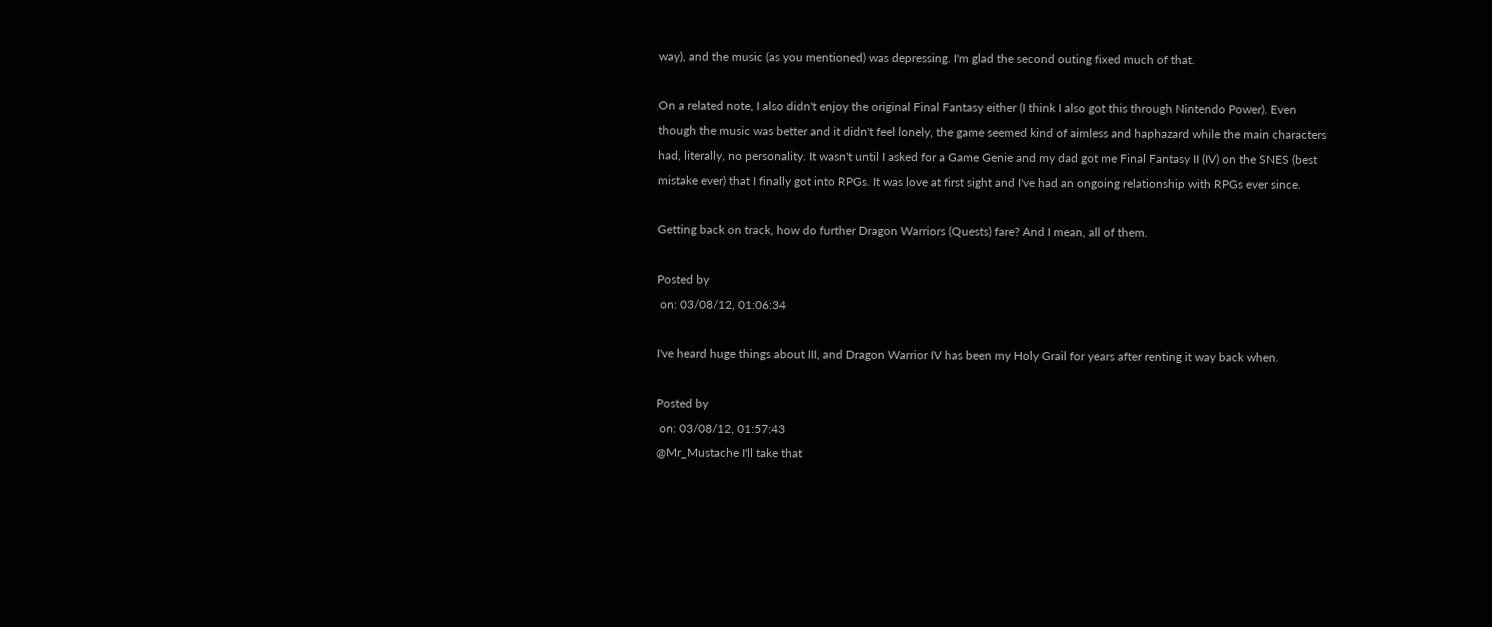way), and the music (as you mentioned) was depressing. I'm glad the second outing fixed much of that.

On a related note, I also didn't enjoy the original Final Fantasy either (I think I also got this through Nintendo Power). Even though the music was better and it didn't feel lonely, the game seemed kind of aimless and haphazard while the main characters had, literally, no personality. It wasn't until I asked for a Game Genie and my dad got me Final Fantasy II (IV) on the SNES (best mistake ever) that I finally got into RPGs. It was love at first sight and I've had an ongoing relationship with RPGs ever since.

Getting back on track, how do further Dragon Warriors (Quests) fare? And I mean, all of them.

Posted by
 on: 03/08/12, 01:06:34

I've heard huge things about III, and Dragon Warrior IV has been my Holy Grail for years after renting it way back when.

Posted by
 on: 03/08/12, 01:57:43
@Mr_Mustache I'll take that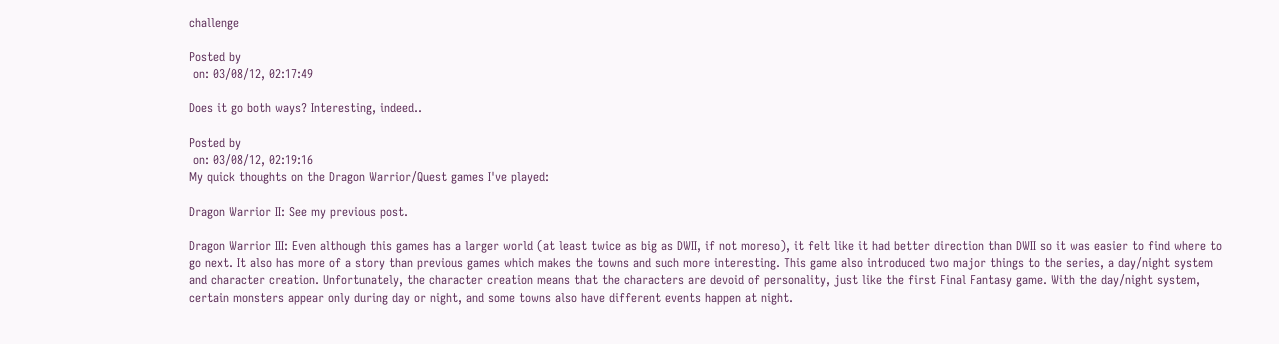challenge

Posted by
 on: 03/08/12, 02:17:49

Does it go both ways? Interesting, indeed..

Posted by
 on: 03/08/12, 02:19:16
My quick thoughts on the Dragon Warrior/Quest games I've played:

Dragon Warrior II: See my previous post.

Dragon Warrior III: Even although this games has a larger world (at least twice as big as DWII, if not moreso), it felt like it had better direction than DWII so it was easier to find where to go next. It also has more of a story than previous games which makes the towns and such more interesting. This game also introduced two major things to the series, a day/night system and character creation. Unfortunately, the character creation means that the characters are devoid of personality, just like the first Final Fantasy game. With the day/night system, certain monsters appear only during day or night, and some towns also have different events happen at night.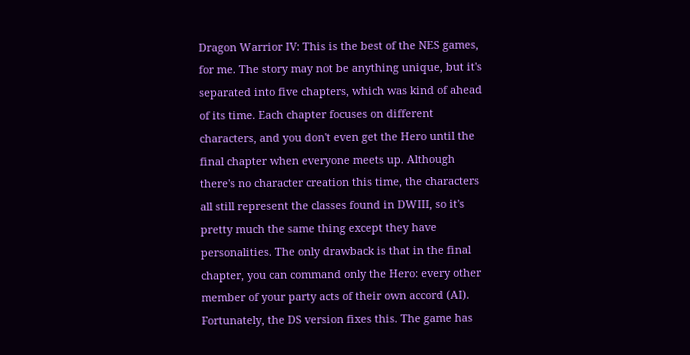Dragon Warrior IV: This is the best of the NES games, for me. The story may not be anything unique, but it's separated into five chapters, which was kind of ahead of its time. Each chapter focuses on different characters, and you don't even get the Hero until the final chapter when everyone meets up. Although there's no character creation this time, the characters all still represent the classes found in DWIII, so it's pretty much the same thing except they have personalities. The only drawback is that in the final chapter, you can command only the Hero: every other member of your party acts of their own accord (AI). Fortunately, the DS version fixes this. The game has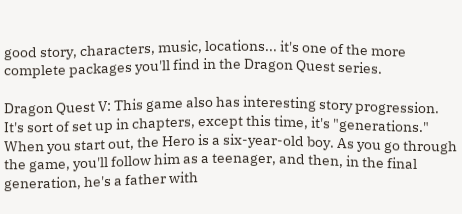good story, characters, music, locations... it's one of the more complete packages you'll find in the Dragon Quest series.

Dragon Quest V: This game also has interesting story progression. It's sort of set up in chapters, except this time, it's "generations." When you start out, the Hero is a six-year-old boy. As you go through the game, you'll follow him as a teenager, and then, in the final generation, he's a father with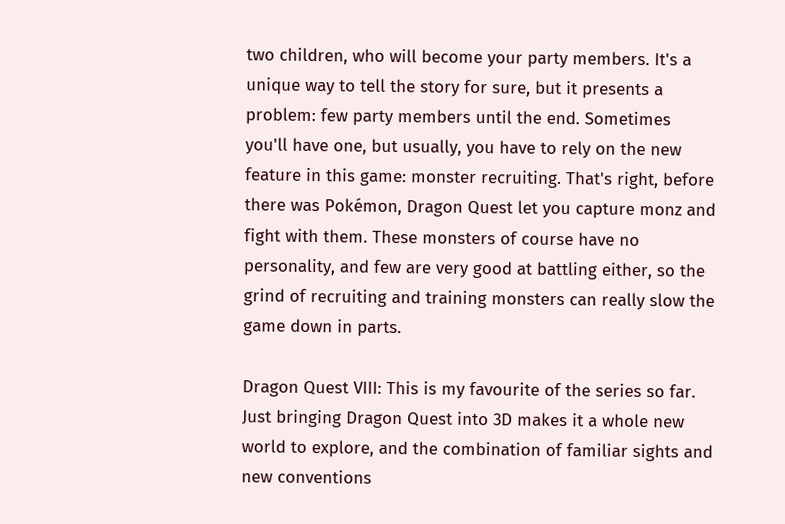two children, who will become your party members. It's a unique way to tell the story for sure, but it presents a problem: few party members until the end. Sometimes you'll have one, but usually, you have to rely on the new feature in this game: monster recruiting. That's right, before there was Pokémon, Dragon Quest let you capture monz and fight with them. These monsters of course have no personality, and few are very good at battling either, so the grind of recruiting and training monsters can really slow the game down in parts.

Dragon Quest VIII: This is my favourite of the series so far. Just bringing Dragon Quest into 3D makes it a whole new world to explore, and the combination of familiar sights and new conventions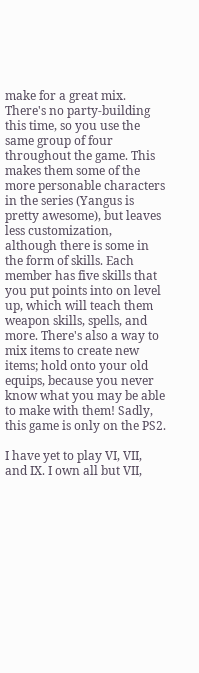make for a great mix. There's no party-building this time, so you use the same group of four throughout the game. This makes them some of the more personable characters in the series (Yangus is pretty awesome), but leaves less customization, although there is some in the form of skills. Each member has five skills that you put points into on level up, which will teach them weapon skills, spells, and more. There's also a way to mix items to create new items; hold onto your old equips, because you never know what you may be able to make with them! Sadly, this game is only on the PS2.

I have yet to play VI, VII, and IX. I own all but VII,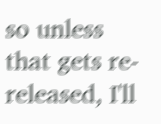so unless that gets re-released, I'll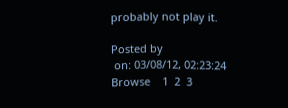probably not play it.

Posted by
 on: 03/08/12, 02:23:24
Browse    1  2  3